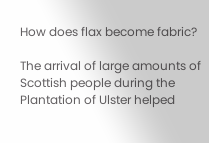How does flax become fabric?

The arrival of large amounts of Scottish people during the Plantation of Ulster helped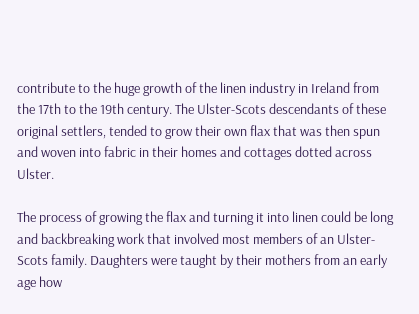contribute to the huge growth of the linen industry in Ireland from the 17th to the 19th century. The Ulster-Scots descendants of these original settlers, tended to grow their own flax that was then spun and woven into fabric in their homes and cottages dotted across Ulster.

The process of growing the flax and turning it into linen could be long and backbreaking work that involved most members of an Ulster-Scots family. Daughters were taught by their mothers from an early age how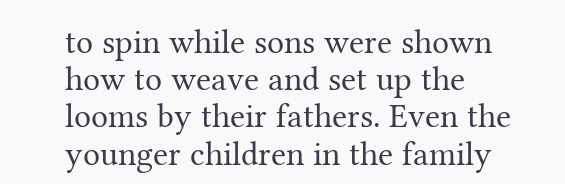to spin while sons were shown how to weave and set up the looms by their fathers. Even the younger children in the family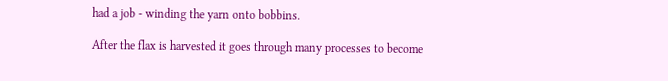had a job - winding the yarn onto bobbins.

After the flax is harvested it goes through many processes to become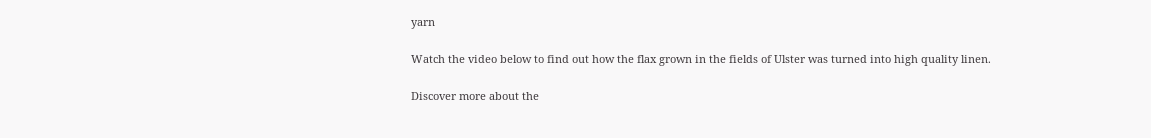yarn

Watch the video below to find out how the flax grown in the fields of Ulster was turned into high quality linen.

Discover more about the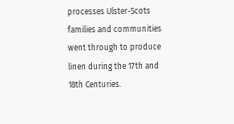processes Ulster-Scots families and communities went through to produce linen during the 17th and 18th Centuries.